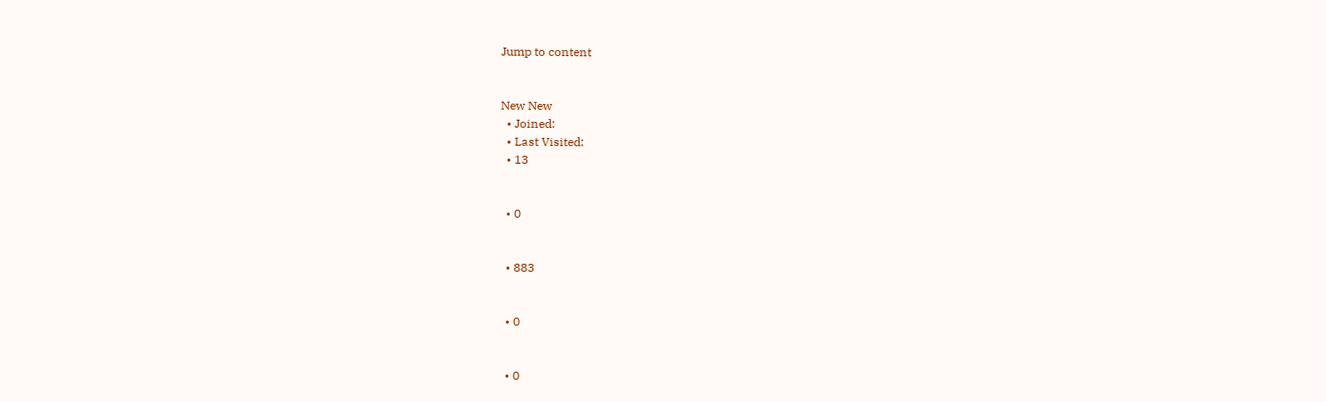Jump to content


New New
  • Joined:
  • Last Visited:
  • 13


  • 0


  • 883


  • 0


  • 0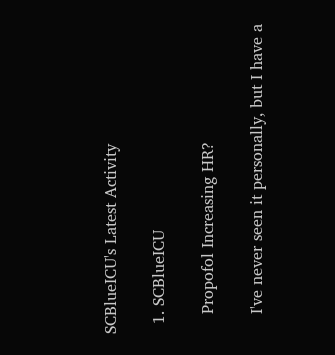SCBlueICU's Latest Activity

  1. SCBlueICU

    Propofol Increasing HR?

    I've never seen it personally, but I have a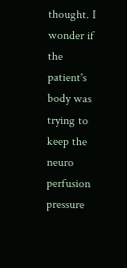thought. I wonder if the patient's body was trying to keep the neuro perfusion pressure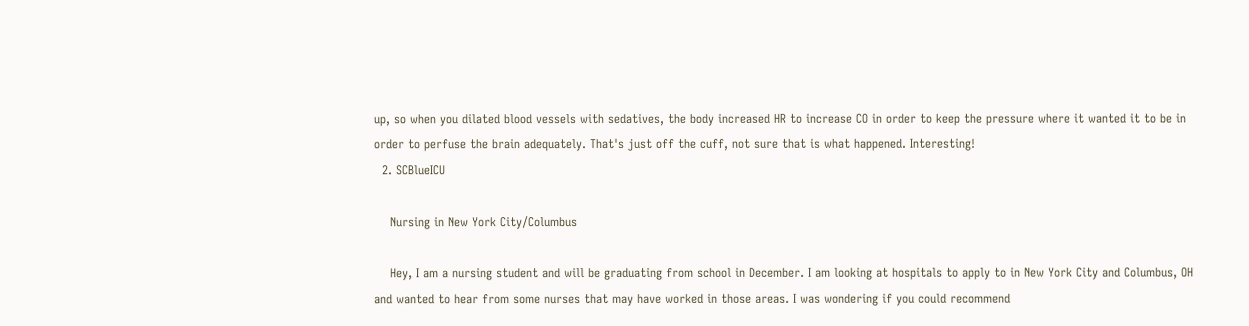up, so when you dilated blood vessels with sedatives, the body increased HR to increase CO in order to keep the pressure where it wanted it to be in order to perfuse the brain adequately. That's just off the cuff, not sure that is what happened. Interesting!
  2. SCBlueICU

    Nursing in New York City/Columbus

    Hey, I am a nursing student and will be graduating from school in December. I am looking at hospitals to apply to in New York City and Columbus, OH and wanted to hear from some nurses that may have worked in those areas. I was wondering if you could recommend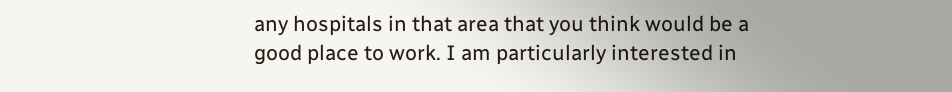any hospitals in that area that you think would be a good place to work. I am particularly interested in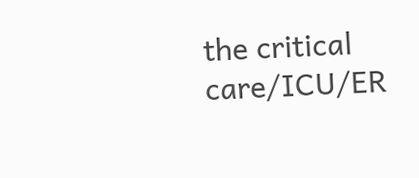the critical care/ICU/ER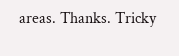areas. Thanks. Tricky